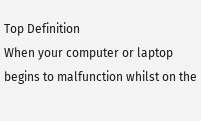Top Definition
When your computer or laptop begins to malfunction whilst on the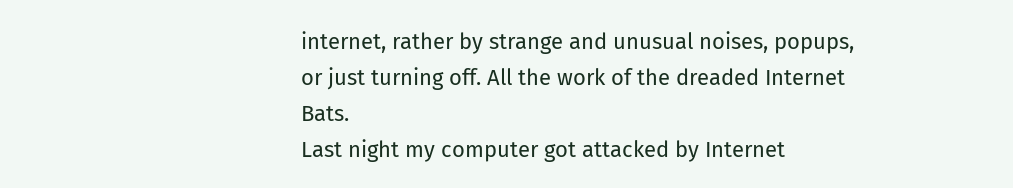internet, rather by strange and unusual noises, popups, or just turning off. All the work of the dreaded Internet Bats.
Last night my computer got attacked by Internet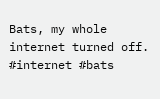Bats, my whole internet turned off.
#internet #bats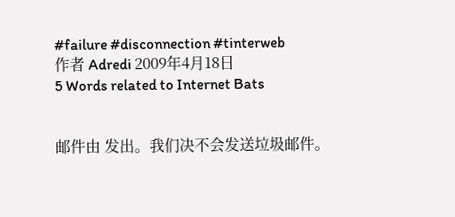#failure #disconnection #tinterweb
作者 Adredi 2009年4月18日
5 Words related to Internet Bats


邮件由 发出。我们决不会发送垃圾邮件。